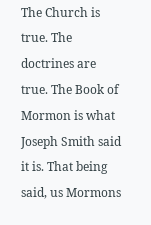The Church is true. The doctrines are true. The Book of Mormon is what Joseph Smith said it is. That being said, us Mormons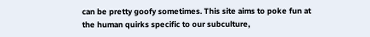can be pretty goofy sometimes. This site aims to poke fun at the human quirks specific to our subculture,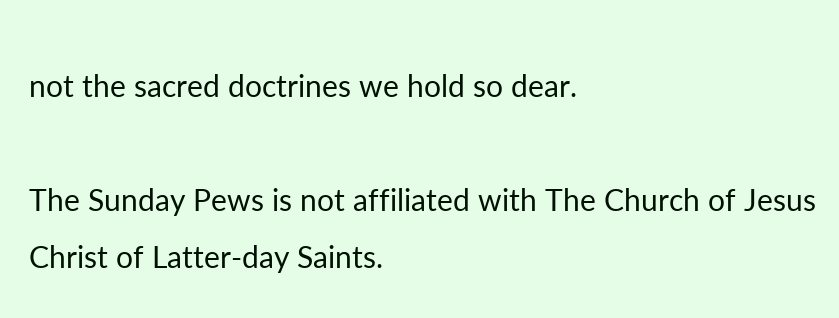not the sacred doctrines we hold so dear.

The Sunday Pews is not affiliated with The Church of Jesus Christ of Latter-day Saints.